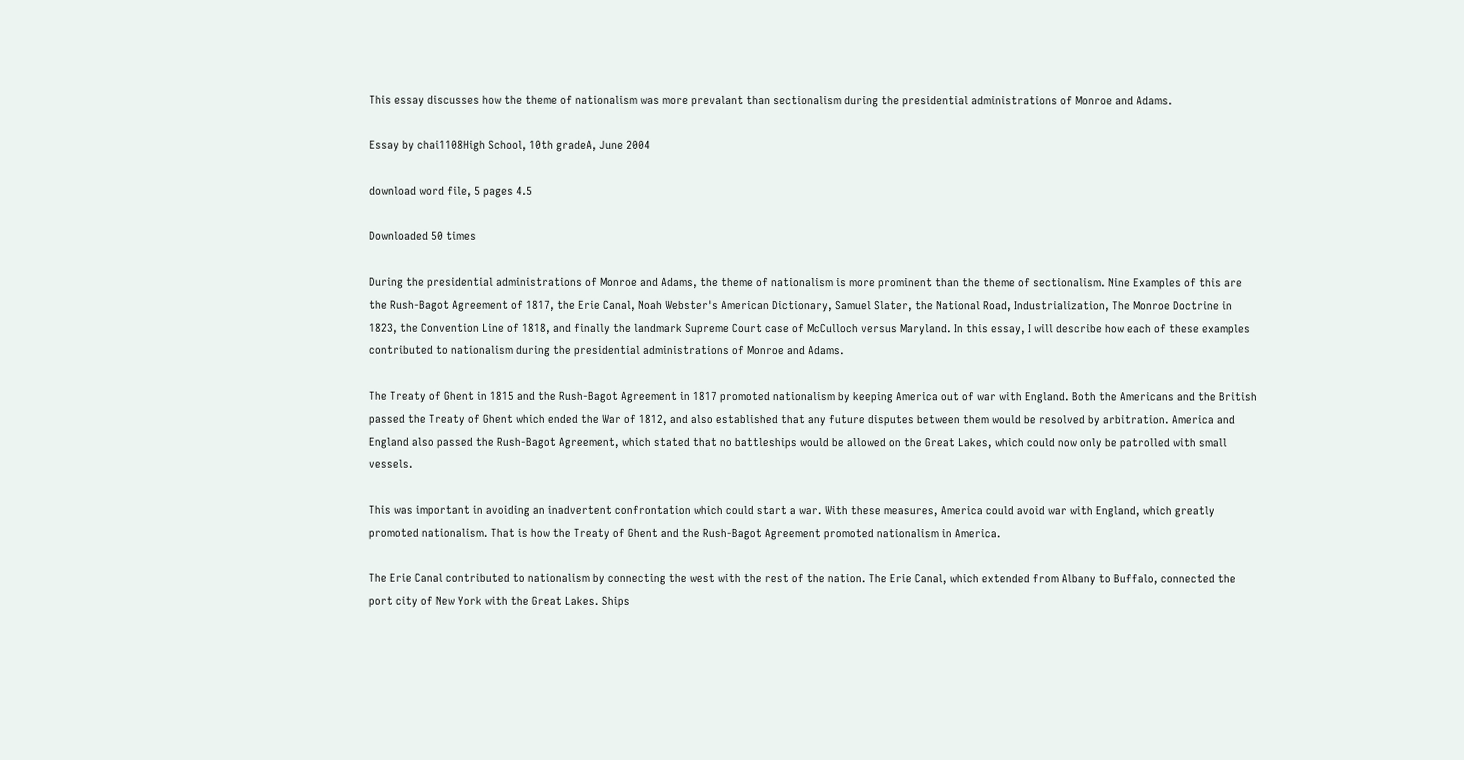This essay discusses how the theme of nationalism was more prevalant than sectionalism during the presidential administrations of Monroe and Adams.

Essay by chai1108High School, 10th gradeA, June 2004

download word file, 5 pages 4.5

Downloaded 50 times

During the presidential administrations of Monroe and Adams, the theme of nationalism is more prominent than the theme of sectionalism. Nine Examples of this are the Rush-Bagot Agreement of 1817, the Erie Canal, Noah Webster's American Dictionary, Samuel Slater, the National Road, Industrialization, The Monroe Doctrine in 1823, the Convention Line of 1818, and finally the landmark Supreme Court case of McCulloch versus Maryland. In this essay, I will describe how each of these examples contributed to nationalism during the presidential administrations of Monroe and Adams.

The Treaty of Ghent in 1815 and the Rush-Bagot Agreement in 1817 promoted nationalism by keeping America out of war with England. Both the Americans and the British passed the Treaty of Ghent which ended the War of 1812, and also established that any future disputes between them would be resolved by arbitration. America and England also passed the Rush-Bagot Agreement, which stated that no battleships would be allowed on the Great Lakes, which could now only be patrolled with small vessels.

This was important in avoiding an inadvertent confrontation which could start a war. With these measures, America could avoid war with England, which greatly promoted nationalism. That is how the Treaty of Ghent and the Rush-Bagot Agreement promoted nationalism in America.

The Erie Canal contributed to nationalism by connecting the west with the rest of the nation. The Erie Canal, which extended from Albany to Buffalo, connected the port city of New York with the Great Lakes. Ships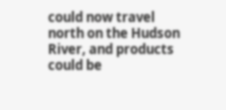could now travel north on the Hudson River, and products could be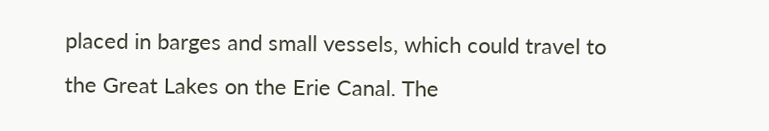placed in barges and small vessels, which could travel to the Great Lakes on the Erie Canal. The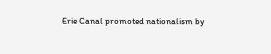Erie Canal promoted nationalism by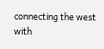connecting the west with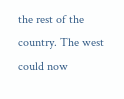the rest of the country. The west could now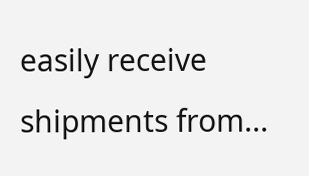easily receive shipments from...